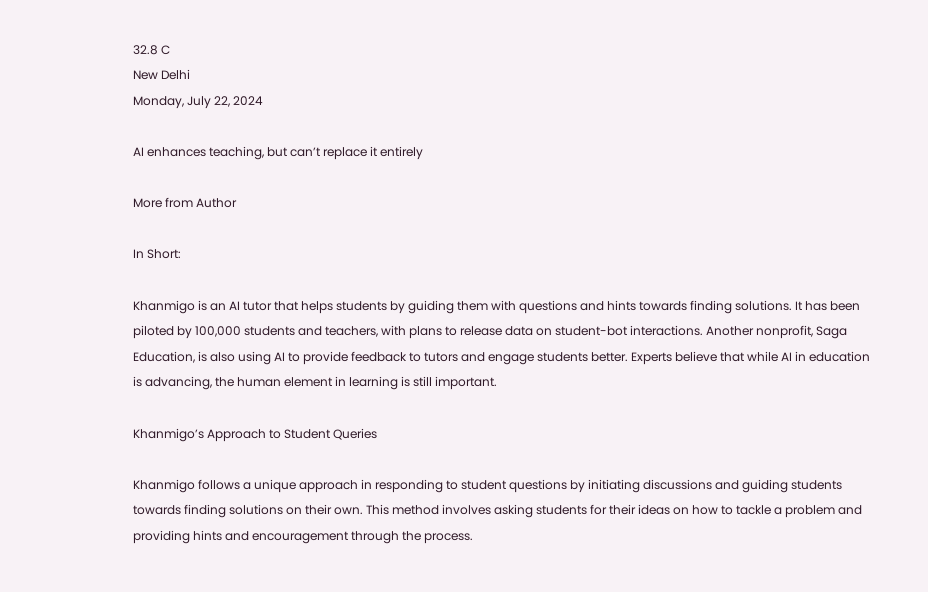32.8 C
New Delhi
Monday, July 22, 2024

AI enhances teaching, but can’t replace it entirely

More from Author

In Short:

Khanmigo is an AI tutor that helps students by guiding them with questions and hints towards finding solutions. It has been piloted by 100,000 students and teachers, with plans to release data on student-bot interactions. Another nonprofit, Saga Education, is also using AI to provide feedback to tutors and engage students better. Experts believe that while AI in education is advancing, the human element in learning is still important.

Khanmigo’s Approach to Student Queries

Khanmigo follows a unique approach in responding to student questions by initiating discussions and guiding students towards finding solutions on their own. This method involves asking students for their ideas on how to tackle a problem and providing hints and encouragement through the process.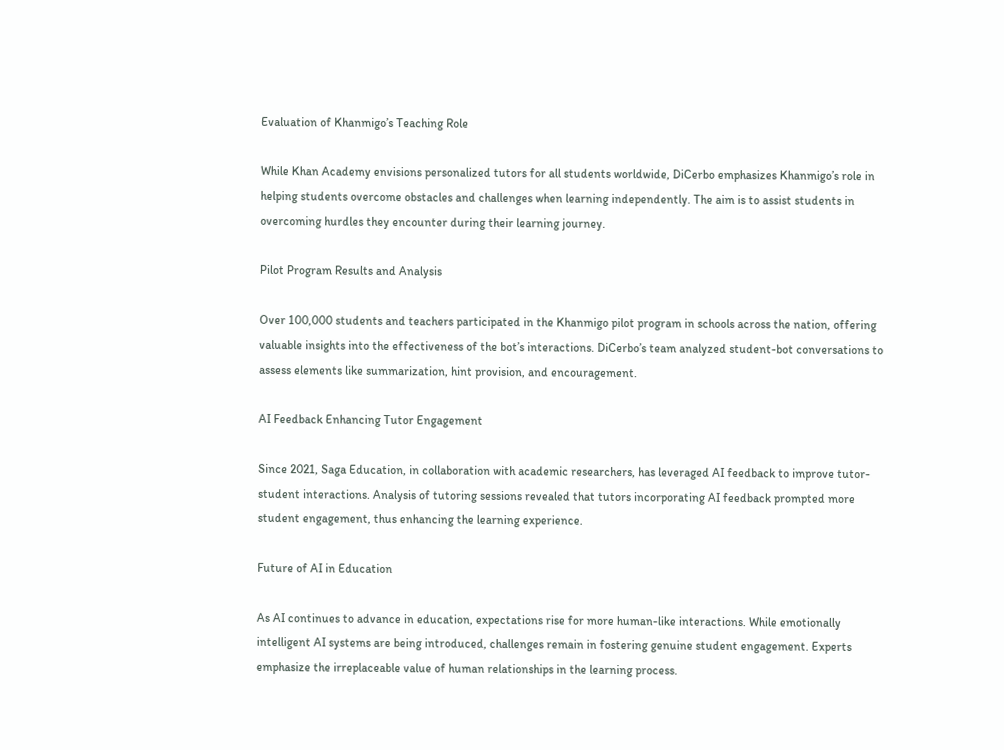Evaluation of Khanmigo’s Teaching Role

While Khan Academy envisions personalized tutors for all students worldwide, DiCerbo emphasizes Khanmigo’s role in helping students overcome obstacles and challenges when learning independently. The aim is to assist students in overcoming hurdles they encounter during their learning journey.

Pilot Program Results and Analysis

Over 100,000 students and teachers participated in the Khanmigo pilot program in schools across the nation, offering valuable insights into the effectiveness of the bot’s interactions. DiCerbo’s team analyzed student-bot conversations to assess elements like summarization, hint provision, and encouragement.

AI Feedback Enhancing Tutor Engagement

Since 2021, Saga Education, in collaboration with academic researchers, has leveraged AI feedback to improve tutor-student interactions. Analysis of tutoring sessions revealed that tutors incorporating AI feedback prompted more student engagement, thus enhancing the learning experience.

Future of AI in Education

As AI continues to advance in education, expectations rise for more human-like interactions. While emotionally intelligent AI systems are being introduced, challenges remain in fostering genuine student engagement. Experts emphasize the irreplaceable value of human relationships in the learning process.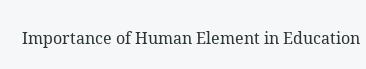Importance of Human Element in Education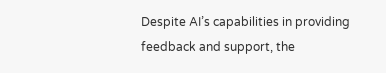Despite AI’s capabilities in providing feedback and support, the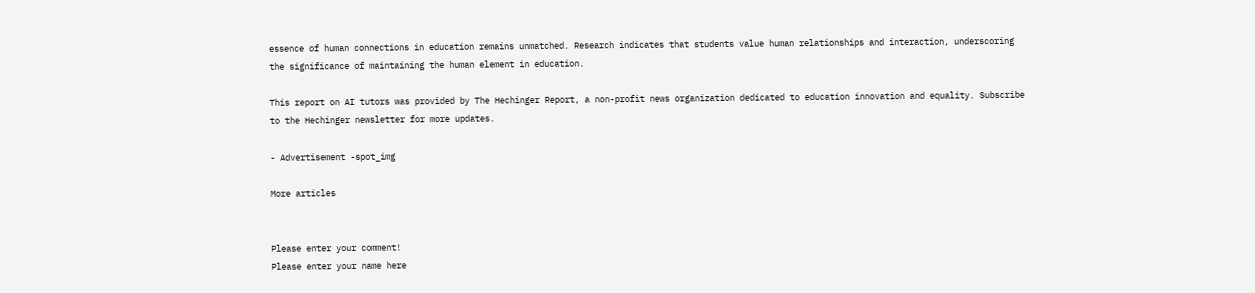essence of human connections in education remains unmatched. Research indicates that students value human relationships and interaction, underscoring the significance of maintaining the human element in education.

This report on AI tutors was provided by The Hechinger Report, a non-profit news organization dedicated to education innovation and equality. Subscribe to the Hechinger newsletter for more updates.

- Advertisement -spot_img

More articles


Please enter your comment!
Please enter your name here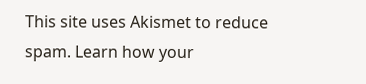This site uses Akismet to reduce spam. Learn how your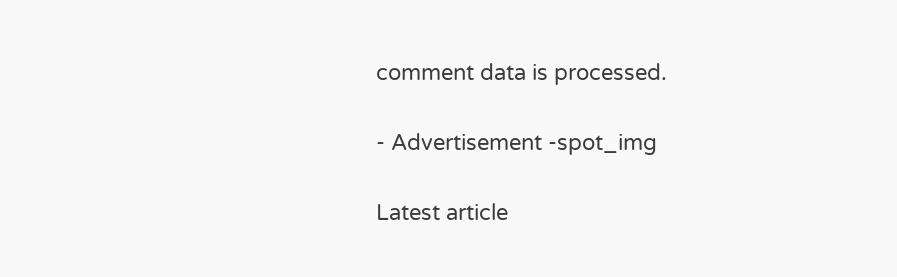comment data is processed.

- Advertisement -spot_img

Latest article